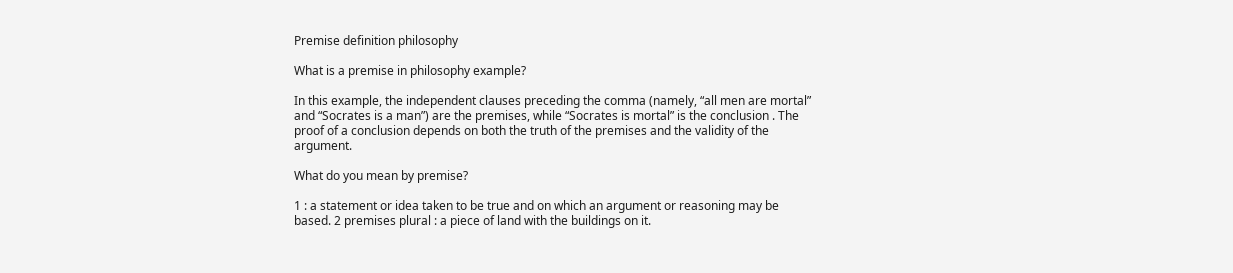Premise definition philosophy

What is a premise in philosophy example?

In this example, the independent clauses preceding the comma (namely, “all men are mortal” and “Socrates is a man”) are the premises, while “Socrates is mortal” is the conclusion . The proof of a conclusion depends on both the truth of the premises and the validity of the argument.

What do you mean by premise?

1 : a statement or idea taken to be true and on which an argument or reasoning may be based. 2 premises plural : a piece of land with the buildings on it.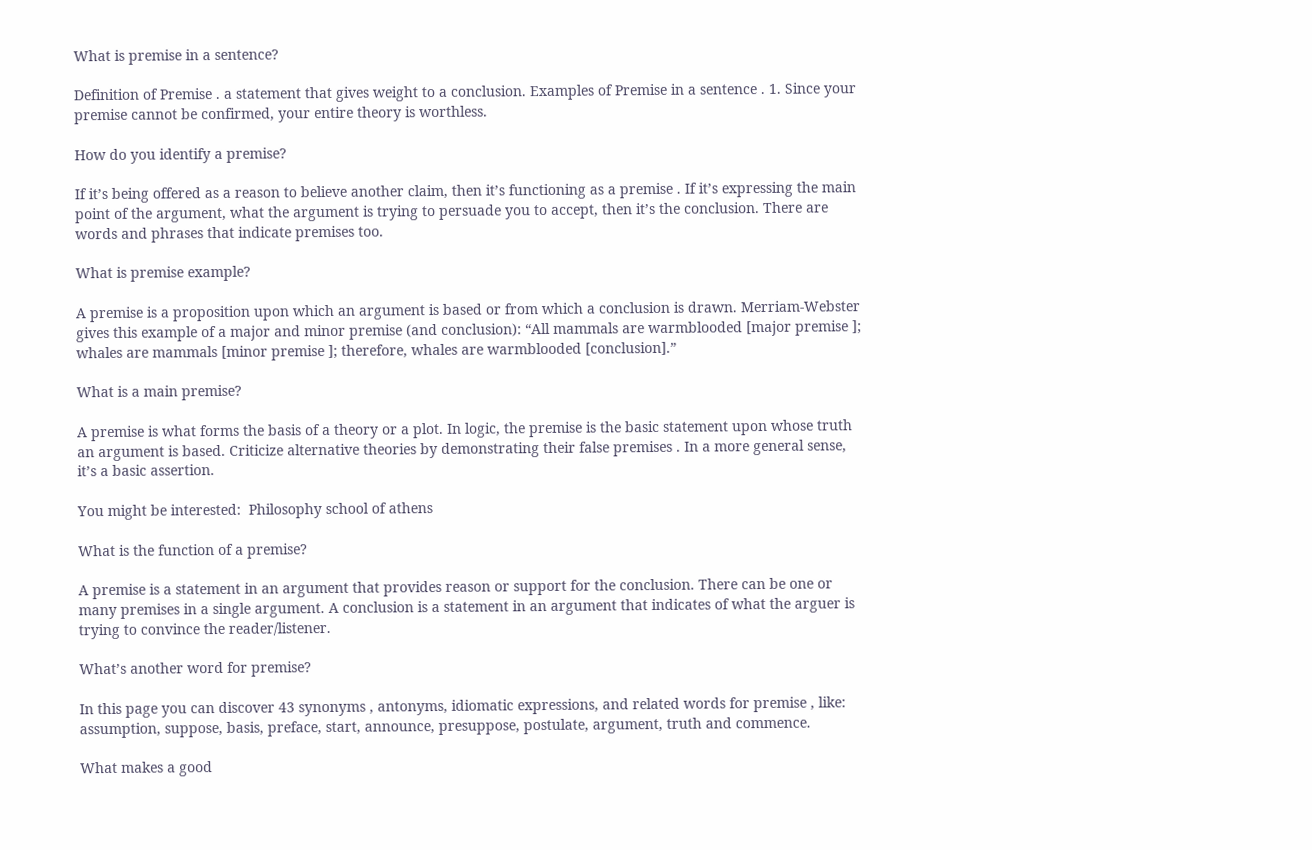What is premise in a sentence?

Definition of Premise . a statement that gives weight to a conclusion. Examples of Premise in a sentence . 1. Since your premise cannot be confirmed, your entire theory is worthless.

How do you identify a premise?

If it’s being offered as a reason to believe another claim, then it’s functioning as a premise . If it’s expressing the main point of the argument, what the argument is trying to persuade you to accept, then it’s the conclusion. There are words and phrases that indicate premises too.

What is premise example?

A premise is a proposition upon which an argument is based or from which a conclusion is drawn. Merriam-Webster gives this example of a major and minor premise (and conclusion): “All mammals are warmblooded [major premise ]; whales are mammals [minor premise ]; therefore, whales are warmblooded [conclusion].”

What is a main premise?

A premise is what forms the basis of a theory or a plot. In logic, the premise is the basic statement upon whose truth an argument is based. Criticize alternative theories by demonstrating their false premises . In a more general sense, it’s a basic assertion.

You might be interested:  Philosophy school of athens

What is the function of a premise?

A premise is a statement in an argument that provides reason or support for the conclusion. There can be one or many premises in a single argument. A conclusion is a statement in an argument that indicates of what the arguer is trying to convince the reader/listener.

What’s another word for premise?

In this page you can discover 43 synonyms , antonyms, idiomatic expressions, and related words for premise , like: assumption, suppose, basis, preface, start, announce, presuppose, postulate, argument, truth and commence.

What makes a good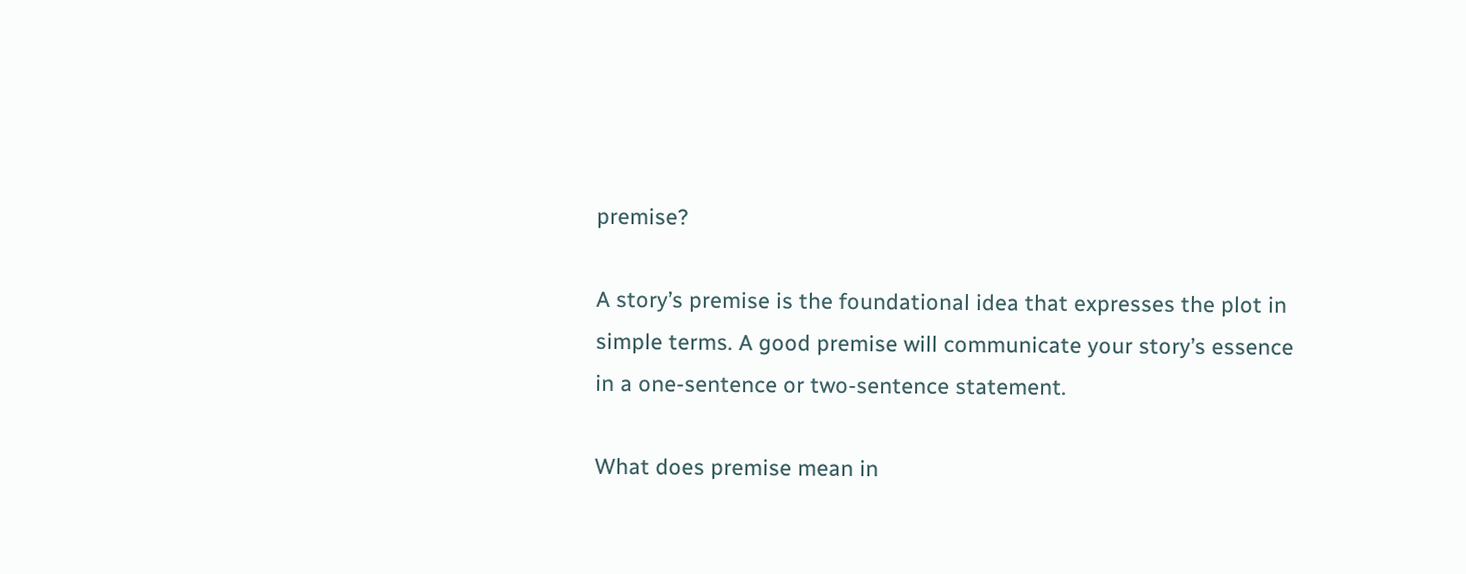premise?

A story’s premise is the foundational idea that expresses the plot in simple terms. A good premise will communicate your story’s essence in a one-sentence or two-sentence statement.

What does premise mean in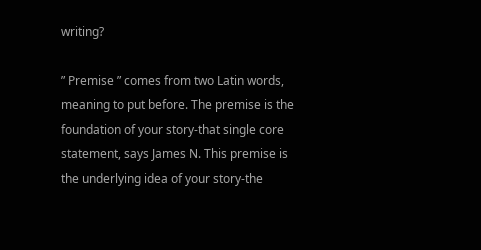writing?

” Premise ” comes from two Latin words, meaning to put before. The premise is the foundation of your story-that single core statement, says James N. This premise is the underlying idea of your story-the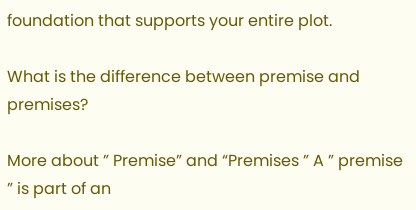foundation that supports your entire plot.

What is the difference between premise and premises?

More about ” Premise” and “Premises ” A ” premise ” is part of an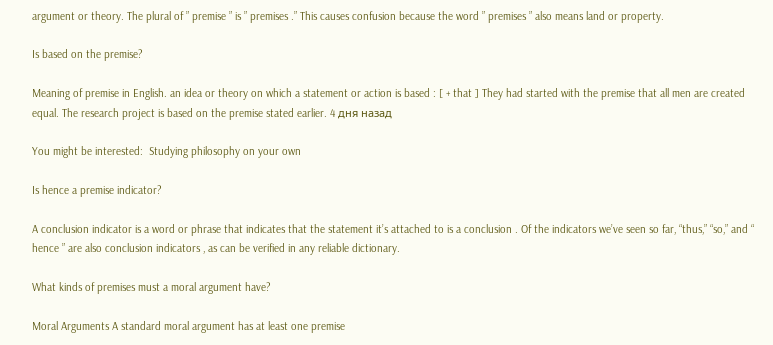argument or theory. The plural of ” premise ” is ” premises .” This causes confusion because the word ” premises ” also means land or property.

Is based on the premise?

Meaning of premise in English. an idea or theory on which a statement or action is based : [ + that ] They had started with the premise that all men are created equal. The research project is based on the premise stated earlier. 4 дня назад

You might be interested:  Studying philosophy on your own

Is hence a premise indicator?

A conclusion indicator is a word or phrase that indicates that the statement it’s attached to is a conclusion . Of the indicators we’ve seen so far, “thus,” “so,” and “ hence ” are also conclusion indicators , as can be verified in any reliable dictionary.

What kinds of premises must a moral argument have?

Moral Arguments A standard moral argument has at least one premise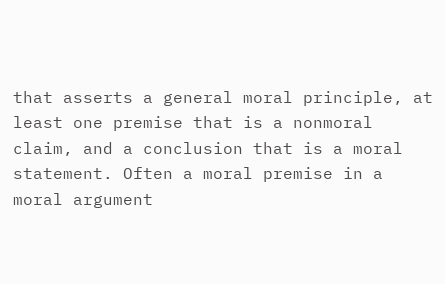that asserts a general moral principle, at least one premise that is a nonmoral claim, and a conclusion that is a moral statement. Often a moral premise in a moral argument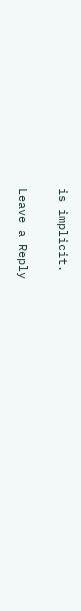is implicit.

Leave a Reply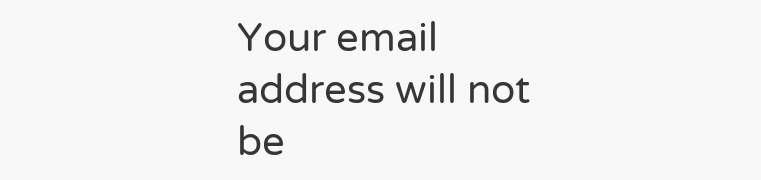Your email address will not be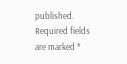published. Required fields are marked *